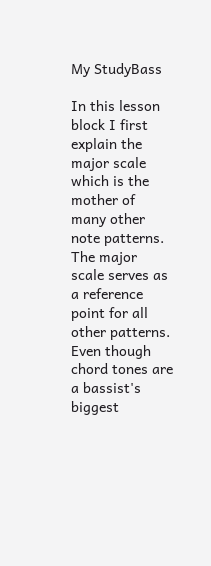My StudyBass

In this lesson block I first explain the major scale which is the mother of many other note patterns. The major scale serves as a reference point for all other patterns. Even though chord tones are a bassist's biggest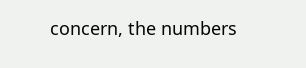concern, the numbers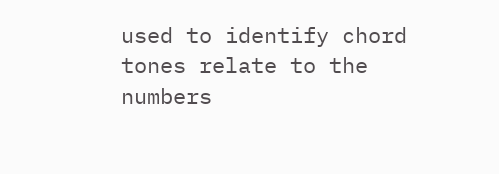used to identify chord tones relate to the numbers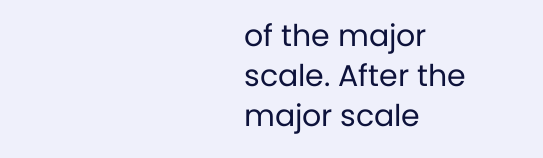of the major scale. After the major scale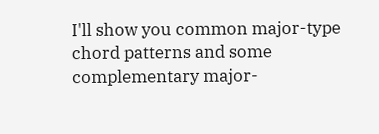I'll show you common major-type chord patterns and some complementary major-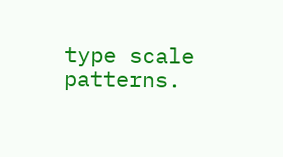type scale patterns.